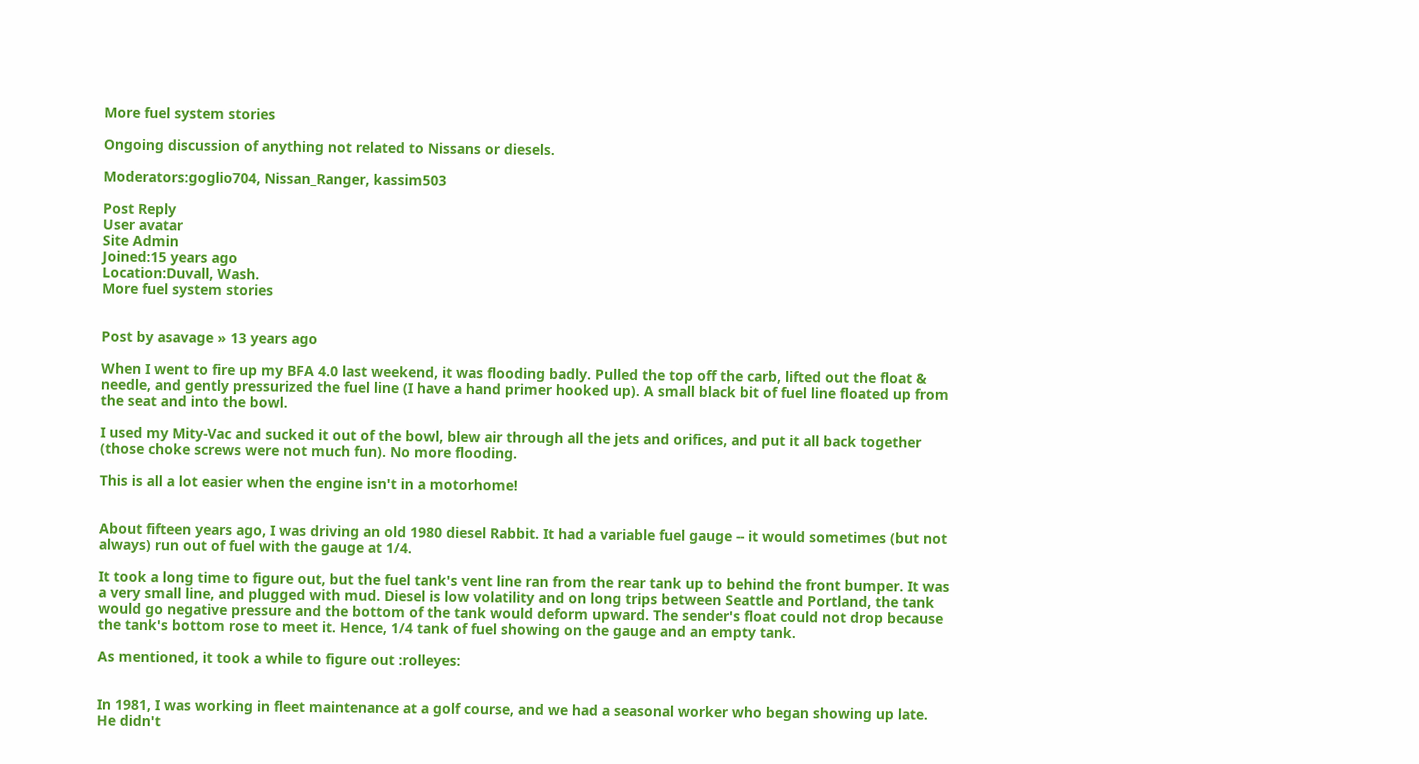More fuel system stories

Ongoing discussion of anything not related to Nissans or diesels.

Moderators:goglio704, Nissan_Ranger, kassim503

Post Reply
User avatar
Site Admin
Joined:15 years ago
Location:Duvall, Wash.
More fuel system stories


Post by asavage » 13 years ago

When I went to fire up my BFA 4.0 last weekend, it was flooding badly. Pulled the top off the carb, lifted out the float & needle, and gently pressurized the fuel line (I have a hand primer hooked up). A small black bit of fuel line floated up from the seat and into the bowl.

I used my Mity-Vac and sucked it out of the bowl, blew air through all the jets and orifices, and put it all back together (those choke screws were not much fun). No more flooding.

This is all a lot easier when the engine isn't in a motorhome!


About fifteen years ago, I was driving an old 1980 diesel Rabbit. It had a variable fuel gauge -- it would sometimes (but not always) run out of fuel with the gauge at 1/4.

It took a long time to figure out, but the fuel tank's vent line ran from the rear tank up to behind the front bumper. It was a very small line, and plugged with mud. Diesel is low volatility and on long trips between Seattle and Portland, the tank would go negative pressure and the bottom of the tank would deform upward. The sender's float could not drop because the tank's bottom rose to meet it. Hence, 1/4 tank of fuel showing on the gauge and an empty tank.

As mentioned, it took a while to figure out :rolleyes:


In 1981, I was working in fleet maintenance at a golf course, and we had a seasonal worker who began showing up late. He didn't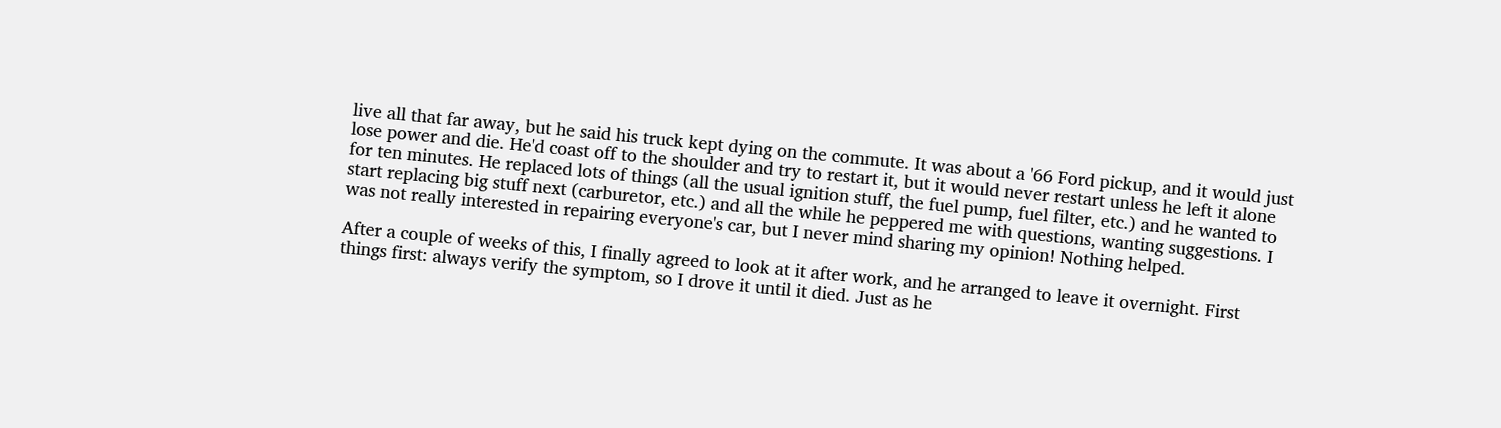live all that far away, but he said his truck kept dying on the commute. It was about a '66 Ford pickup, and it would just lose power and die. He'd coast off to the shoulder and try to restart it, but it would never restart unless he left it alone for ten minutes. He replaced lots of things (all the usual ignition stuff, the fuel pump, fuel filter, etc.) and he wanted to start replacing big stuff next (carburetor, etc.) and all the while he peppered me with questions, wanting suggestions. I was not really interested in repairing everyone's car, but I never mind sharing my opinion! Nothing helped.

After a couple of weeks of this, I finally agreed to look at it after work, and he arranged to leave it overnight. First things first: always verify the symptom, so I drove it until it died. Just as he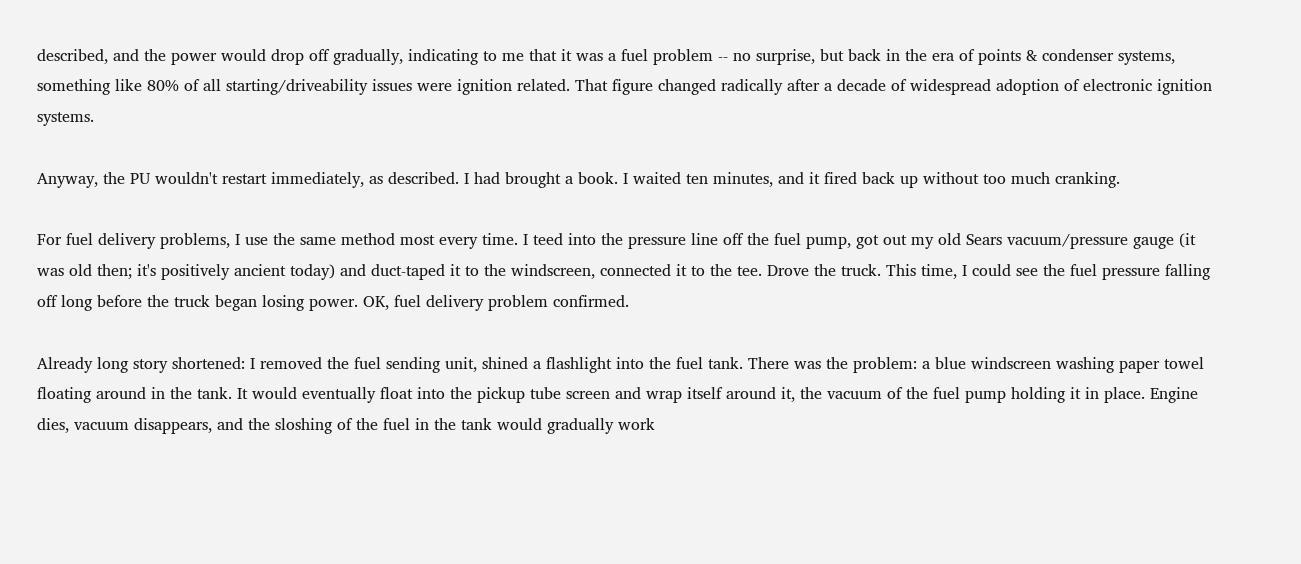described, and the power would drop off gradually, indicating to me that it was a fuel problem -- no surprise, but back in the era of points & condenser systems, something like 80% of all starting/driveability issues were ignition related. That figure changed radically after a decade of widespread adoption of electronic ignition systems.

Anyway, the PU wouldn't restart immediately, as described. I had brought a book. I waited ten minutes, and it fired back up without too much cranking.

For fuel delivery problems, I use the same method most every time. I teed into the pressure line off the fuel pump, got out my old Sears vacuum/pressure gauge (it was old then; it's positively ancient today) and duct-taped it to the windscreen, connected it to the tee. Drove the truck. This time, I could see the fuel pressure falling off long before the truck began losing power. OK, fuel delivery problem confirmed.

Already long story shortened: I removed the fuel sending unit, shined a flashlight into the fuel tank. There was the problem: a blue windscreen washing paper towel floating around in the tank. It would eventually float into the pickup tube screen and wrap itself around it, the vacuum of the fuel pump holding it in place. Engine dies, vacuum disappears, and the sloshing of the fuel in the tank would gradually work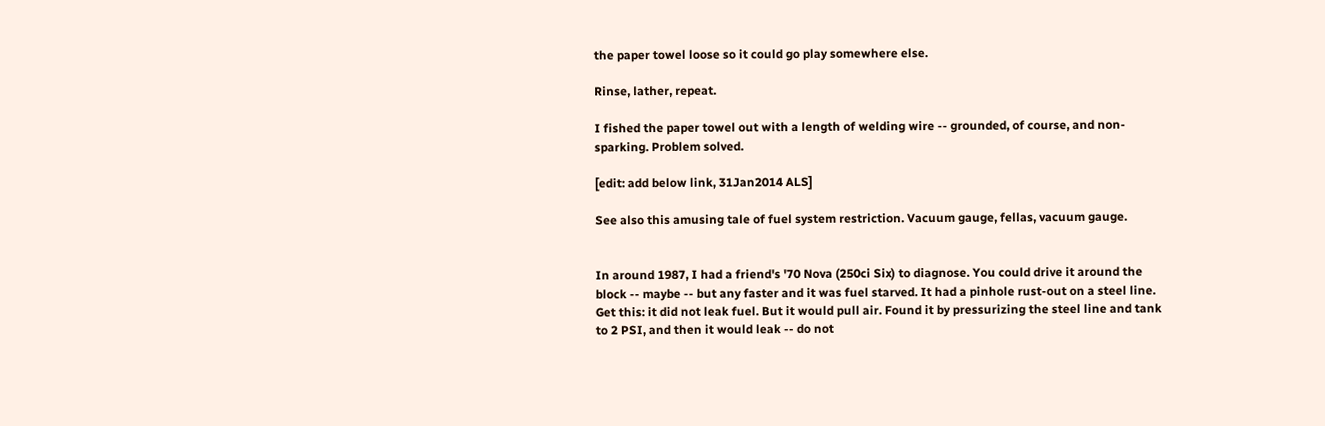the paper towel loose so it could go play somewhere else.

Rinse, lather, repeat.

I fished the paper towel out with a length of welding wire -- grounded, of course, and non-sparking. Problem solved.

[edit: add below link, 31Jan2014 ALS]

See also this amusing tale of fuel system restriction. Vacuum gauge, fellas, vacuum gauge.


In around 1987, I had a friend's '70 Nova (250ci Six) to diagnose. You could drive it around the block -- maybe -- but any faster and it was fuel starved. It had a pinhole rust-out on a steel line. Get this: it did not leak fuel. But it would pull air. Found it by pressurizing the steel line and tank to 2 PSI, and then it would leak -- do not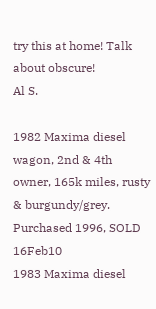try this at home! Talk about obscure!
Al S.

1982 Maxima diesel wagon, 2nd & 4th owner, 165k miles, rusty & burgundy/grey. Purchased 1996, SOLD 16Feb10
1983 Maxima diesel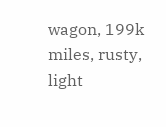wagon, 199k miles, rusty, light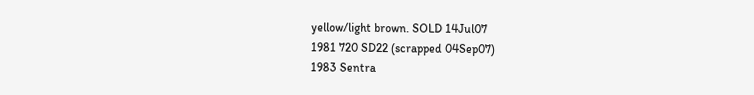yellow/light brown. SOLD 14Jul07
1981 720 SD22 (scrapped 04Sep07)
1983 Sentra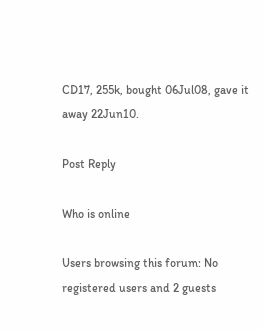CD17, 255k, bought 06Jul08, gave it away 22Jun10.

Post Reply

Who is online

Users browsing this forum: No registered users and 2 guests